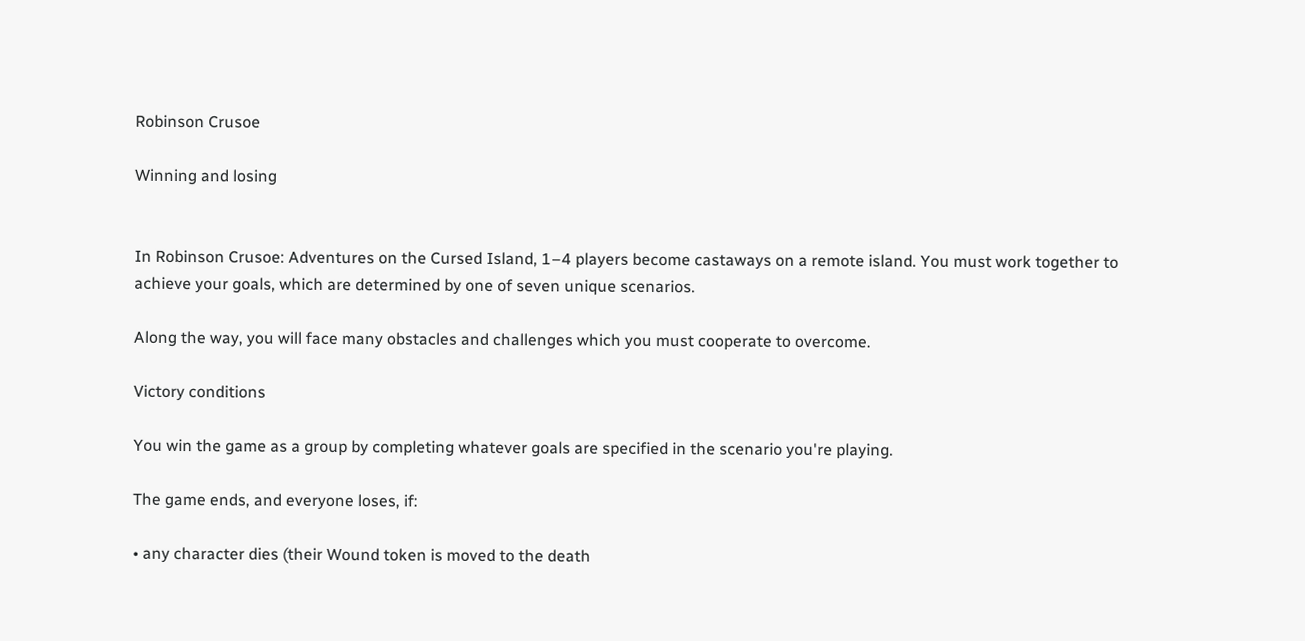Robinson Crusoe

Winning and losing


In Robinson Crusoe: Adventures on the Cursed Island, 1–4 players become castaways on a remote island. You must work together to achieve your goals, which are determined by one of seven unique scenarios.

Along the way, you will face many obstacles and challenges which you must cooperate to overcome.

Victory conditions

You win the game as a group by completing whatever goals are specified in the scenario you're playing.

The game ends, and everyone loses, if:

• any character dies (their Wound token is moved to the death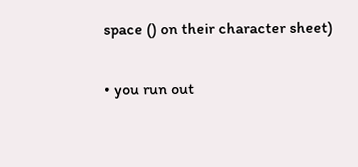space () on their character sheet)

• you run out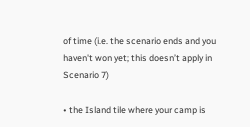of time (i.e. the scenario ends and you haven't won yet; this doesn’t apply in Scenario 7)

• the Island tile where your camp is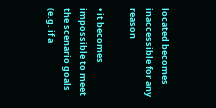located becomes inaccessible for any reason

• it becomes impossible to meet the scenario goals (e.g. if a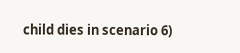child dies in scenario 6)